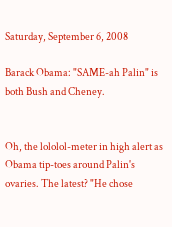Saturday, September 6, 2008

Barack Obama: "SAME-ah Palin" is both Bush and Cheney.


Oh, the lololol-meter in high alert as Obama tip-toes around Palin's ovaries. The latest? "He chose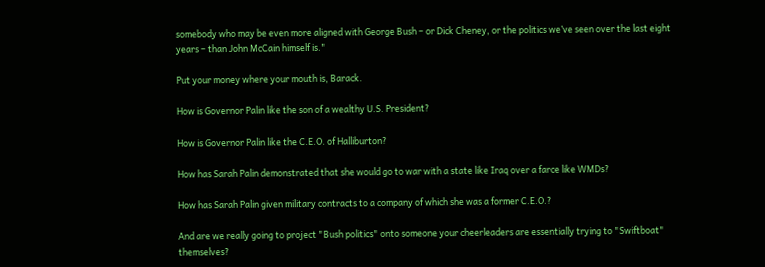somebody who may be even more aligned with George Bush – or Dick Cheney, or the politics we’ve seen over the last eight years – than John McCain himself is."

Put your money where your mouth is, Barack.

How is Governor Palin like the son of a wealthy U.S. President?

How is Governor Palin like the C.E.O. of Halliburton?

How has Sarah Palin demonstrated that she would go to war with a state like Iraq over a farce like WMDs?

How has Sarah Palin given military contracts to a company of which she was a former C.E.O.?

And are we really going to project "Bush politics" onto someone your cheerleaders are essentially trying to "Swiftboat" themselves?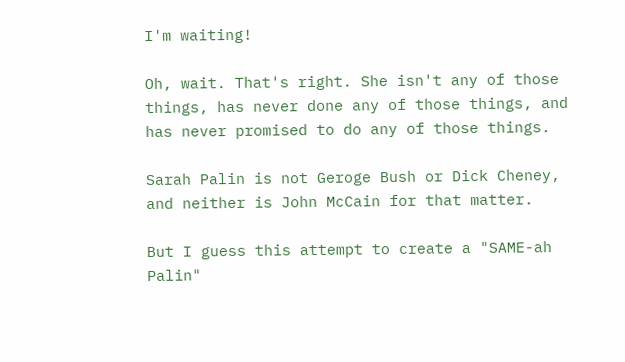I'm waiting!

Oh, wait. That's right. She isn't any of those things, has never done any of those things, and has never promised to do any of those things.

Sarah Palin is not Geroge Bush or Dick Cheney, and neither is John McCain for that matter.

But I guess this attempt to create a "SAME-ah Palin"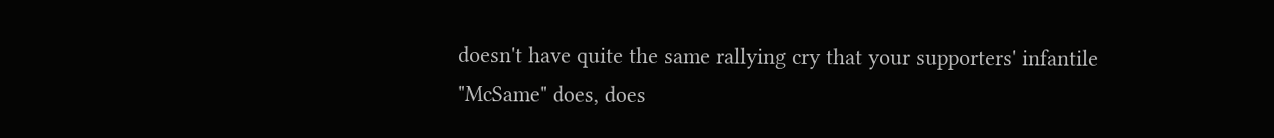doesn't have quite the same rallying cry that your supporters' infantile "McSame" does, does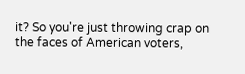it? So you're just throwing crap on the faces of American voters,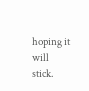hoping it will stick.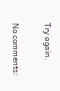Try again.

No comments: